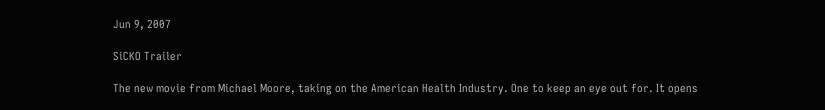Jun 9, 2007

SiCKO Trailer

The new movie from Michael Moore, taking on the American Health Industry. One to keep an eye out for. It opens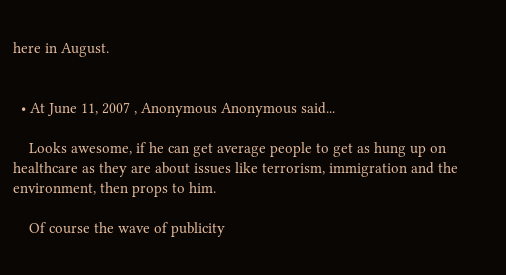here in August.


  • At June 11, 2007 , Anonymous Anonymous said...

    Looks awesome, if he can get average people to get as hung up on healthcare as they are about issues like terrorism, immigration and the environment, then props to him.

    Of course the wave of publicity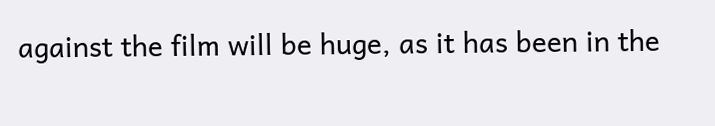against the film will be huge, as it has been in the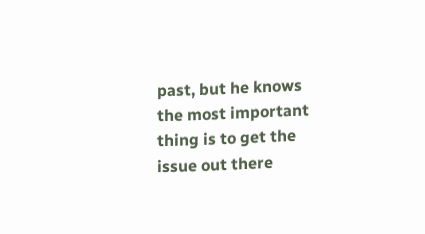past, but he knows the most important thing is to get the issue out there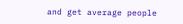and get average people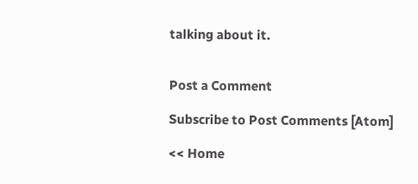talking about it.


Post a Comment

Subscribe to Post Comments [Atom]

<< Home